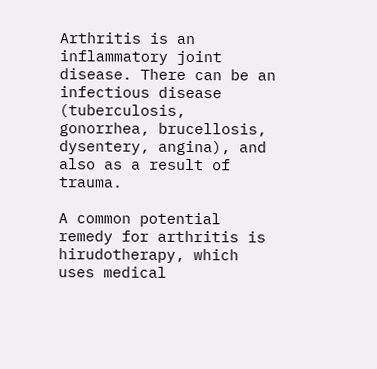Arthritis is an inflammatory joint disease. There can be an infectious disease (tuberculosis, gonorrhea, brucellosis, dysentery, angina), and also as a result of trauma.

A common potential remedy for arthritis is hirudotherapy, which uses medical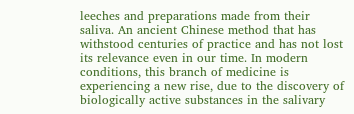leeches and preparations made from their saliva. An ancient Chinese method that has withstood centuries of practice and has not lost its relevance even in our time. In modern conditions, this branch of medicine is experiencing a new rise, due to the discovery of biologically active substances in the salivary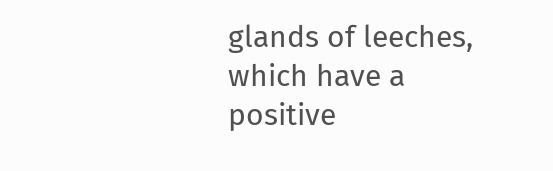glands of leeches, which have a positive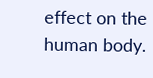effect on the human body.